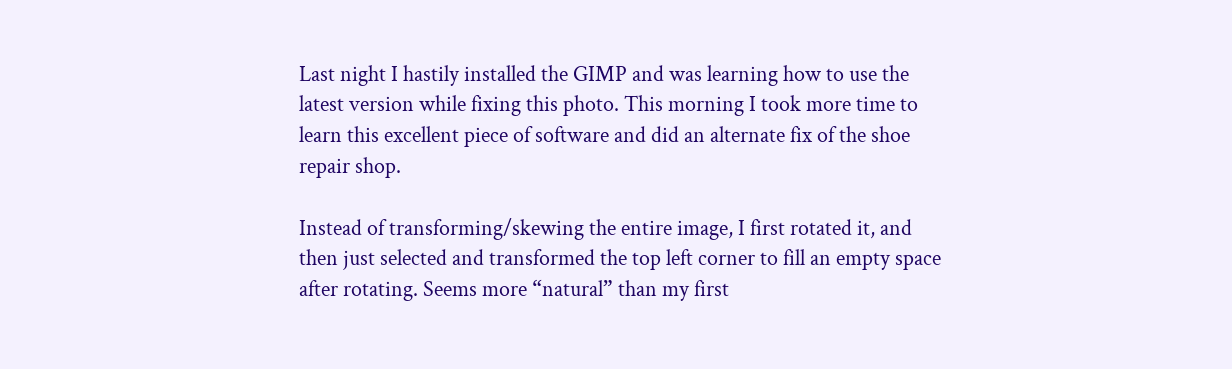Last night I hastily installed the GIMP and was learning how to use the latest version while fixing this photo. This morning I took more time to learn this excellent piece of software and did an alternate fix of the shoe repair shop.

Instead of transforming/skewing the entire image, I first rotated it, and then just selected and transformed the top left corner to fill an empty space after rotating. Seems more “natural” than my first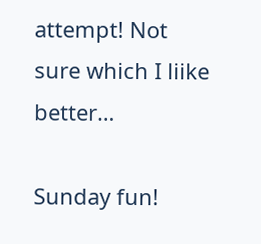attempt! Not sure which I liike better…

Sunday fun!